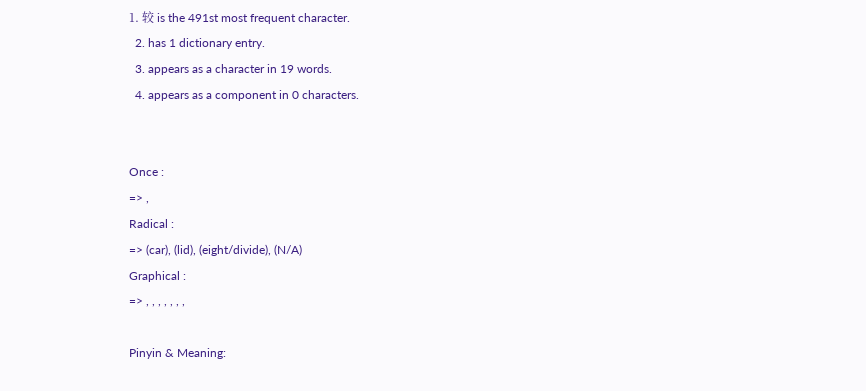1. 较 is the 491st most frequent character.
  2. has 1 dictionary entry.
  3. appears as a character in 19 words.
  4. appears as a component in 0 characters.


Once :
=> ,
Radical :
=> (car), (lid), (eight/divide), (N/A)
Graphical :
=> , , , , , , ,

Pinyin & Meaning: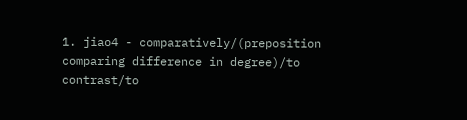1. jiao4 - comparatively/(preposition comparing difference in degree)/to contrast/to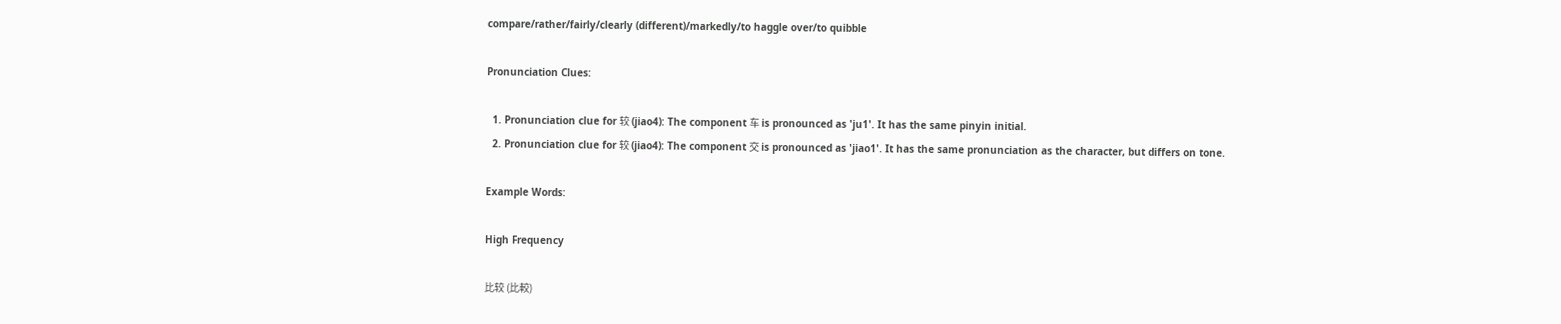compare/rather/fairly/clearly (different)/markedly/to haggle over/to quibble

Pronunciation Clues:

  1. Pronunciation clue for 较 (jiao4): The component 车 is pronounced as 'ju1'. It has the same pinyin initial.
  2. Pronunciation clue for 较 (jiao4): The component 交 is pronounced as 'jiao1'. It has the same pronunciation as the character, but differs on tone.

Example Words:

High Frequency

比较 (比較)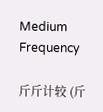Medium Frequency

斤斤计较 (斤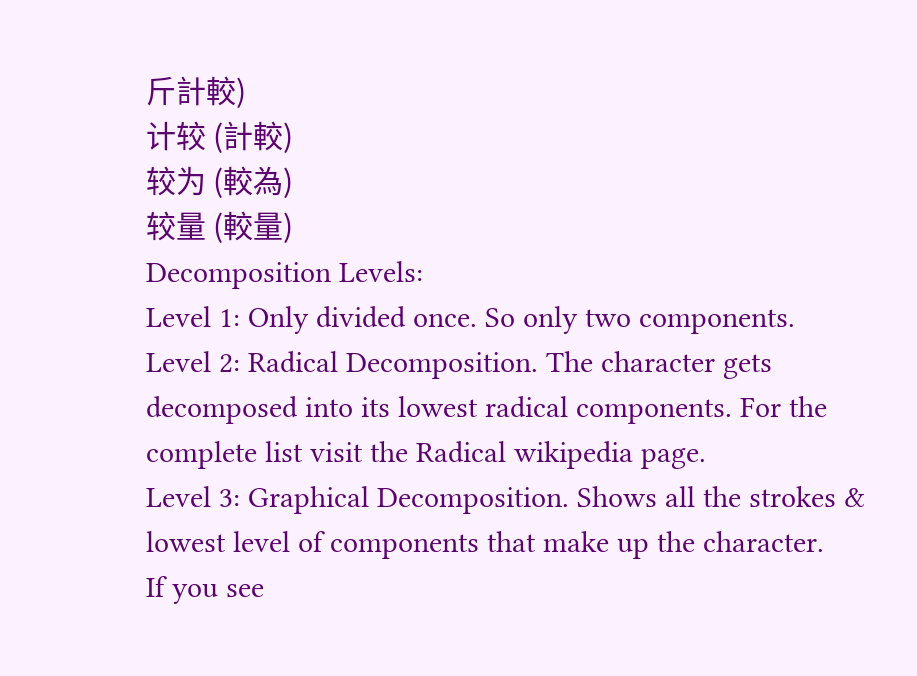斤計較)
计较 (計較)
较为 (較為)
较量 (較量)
Decomposition Levels:
Level 1: Only divided once. So only two components.
Level 2: Radical Decomposition. The character gets decomposed into its lowest radical components. For the complete list visit the Radical wikipedia page.
Level 3: Graphical Decomposition. Shows all the strokes & lowest level of components that make up the character.
If you see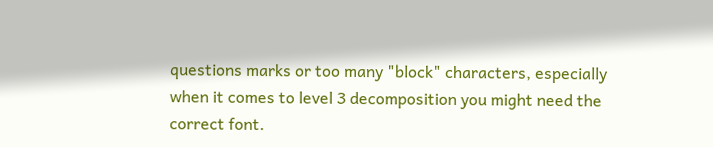questions marks or too many "block" characters, especially when it comes to level 3 decomposition you might need the correct font.